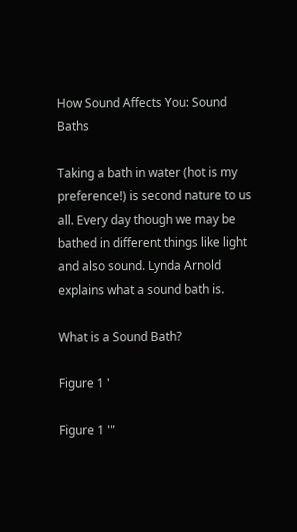How Sound Affects You: Sound Baths

Taking a bath in water (hot is my preference!) is second nature to us all. Every day though we may be bathed in different things like light and also sound. Lynda Arnold explains what a sound bath is.

What is a Sound Bath?

Figure 1 '

Figure 1 '"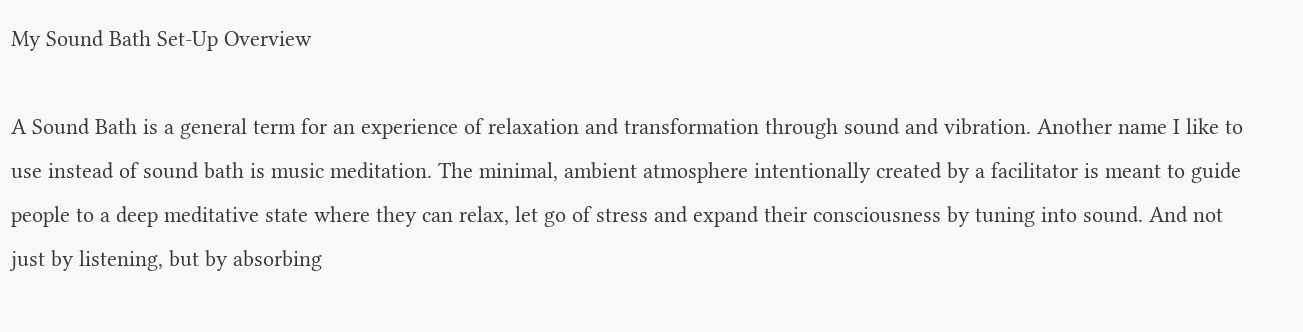My Sound Bath Set-Up Overview

A Sound Bath is a general term for an experience of relaxation and transformation through sound and vibration. Another name I like to use instead of sound bath is music meditation. The minimal, ambient atmosphere intentionally created by a facilitator is meant to guide people to a deep meditative state where they can relax, let go of stress and expand their consciousness by tuning into sound. And not just by listening, but by absorbing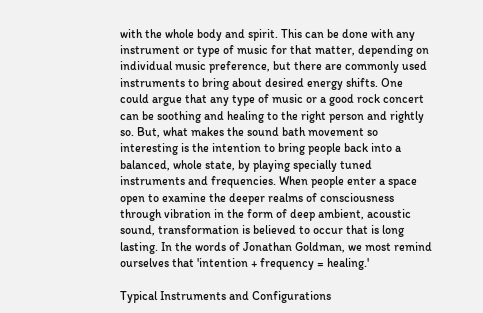with the whole body and spirit. This can be done with any instrument or type of music for that matter, depending on individual music preference, but there are commonly used instruments to bring about desired energy shifts. One could argue that any type of music or a good rock concert can be soothing and healing to the right person and rightly so. But, what makes the sound bath movement so interesting is the intention to bring people back into a balanced, whole state, by playing specially tuned instruments and frequencies. When people enter a space open to examine the deeper realms of consciousness through vibration in the form of deep ambient, acoustic sound, transformation is believed to occur that is long lasting. In the words of Jonathan Goldman, we most remind ourselves that 'intention + frequency = healing.'

Typical Instruments and Configurations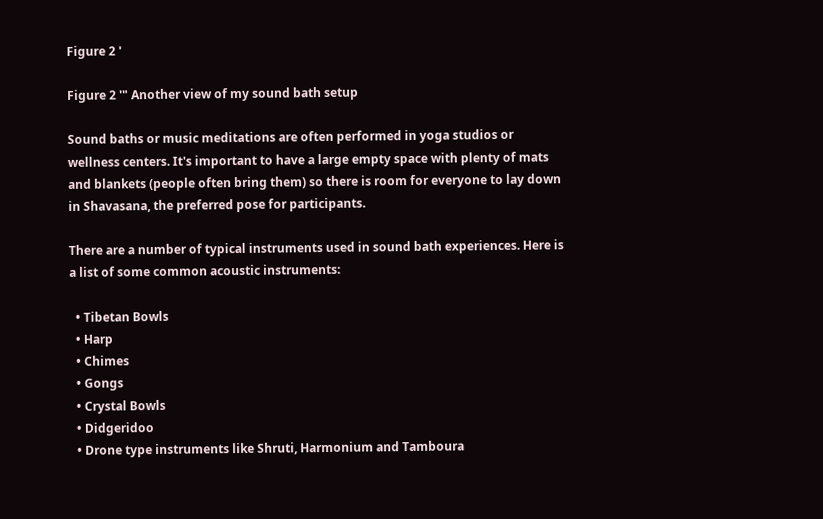Figure 2 '

Figure 2 '" Another view of my sound bath setup

Sound baths or music meditations are often performed in yoga studios or wellness centers. It's important to have a large empty space with plenty of mats and blankets (people often bring them) so there is room for everyone to lay down in Shavasana, the preferred pose for participants.

There are a number of typical instruments used in sound bath experiences. Here is a list of some common acoustic instruments:

  • Tibetan Bowls
  • Harp
  • Chimes
  • Gongs
  • Crystal Bowls
  • Didgeridoo
  • Drone type instruments like Shruti, Harmonium and Tamboura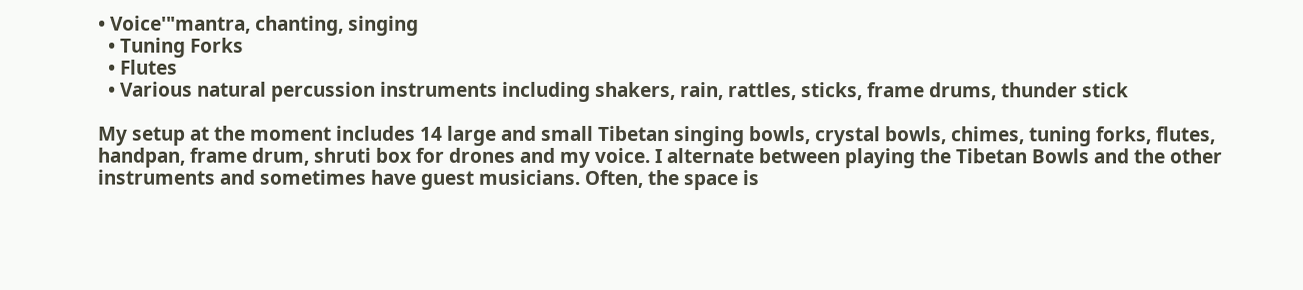• Voice'"mantra, chanting, singing
  • Tuning Forks
  • Flutes
  • Various natural percussion instruments including shakers, rain, rattles, sticks, frame drums, thunder stick

My setup at the moment includes 14 large and small Tibetan singing bowls, crystal bowls, chimes, tuning forks, flutes, handpan, frame drum, shruti box for drones and my voice. I alternate between playing the Tibetan Bowls and the other instruments and sometimes have guest musicians. Often, the space is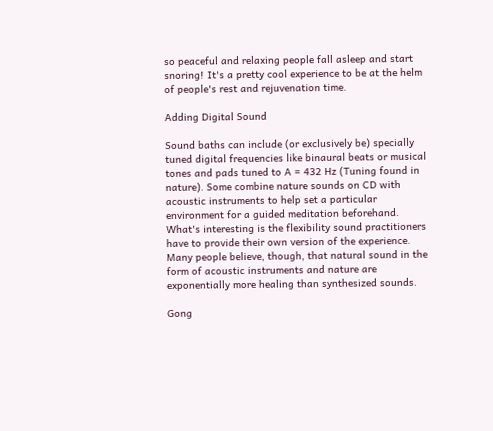so peaceful and relaxing people fall asleep and start snoring! It's a pretty cool experience to be at the helm of people's rest and rejuvenation time.

Adding Digital Sound

Sound baths can include (or exclusively be) specially tuned digital frequencies like binaural beats or musical tones and pads tuned to A = 432 Hz (Tuning found in nature). Some combine nature sounds on CD with acoustic instruments to help set a particular environment for a guided meditation beforehand. What's interesting is the flexibility sound practitioners have to provide their own version of the experience. Many people believe, though, that natural sound in the form of acoustic instruments and nature are exponentially more healing than synthesized sounds.

Gong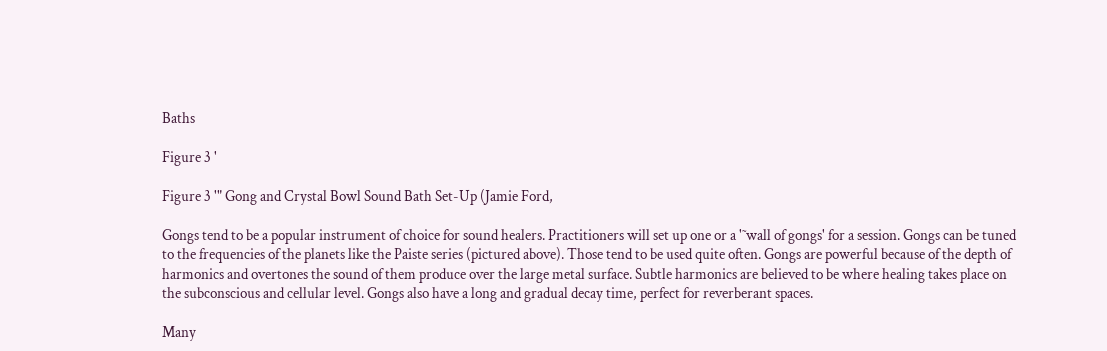Baths

Figure 3 '

Figure 3 '" Gong and Crystal Bowl Sound Bath Set-Up (Jamie Ford,

Gongs tend to be a popular instrument of choice for sound healers. Practitioners will set up one or a '˜wall of gongs' for a session. Gongs can be tuned to the frequencies of the planets like the Paiste series (pictured above). Those tend to be used quite often. Gongs are powerful because of the depth of harmonics and overtones the sound of them produce over the large metal surface. Subtle harmonics are believed to be where healing takes place on the subconscious and cellular level. Gongs also have a long and gradual decay time, perfect for reverberant spaces.

Many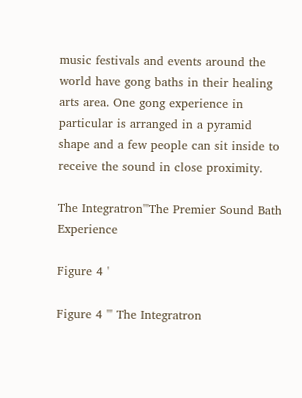music festivals and events around the world have gong baths in their healing arts area. One gong experience in particular is arranged in a pyramid shape and a few people can sit inside to receive the sound in close proximity.

The Integratron'"The Premier Sound Bath Experience

Figure 4 '

Figure 4 '" The Integratron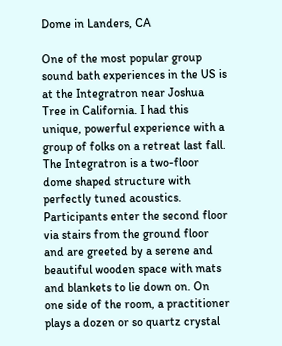Dome in Landers, CA

One of the most popular group sound bath experiences in the US is at the Integratron near Joshua Tree in California. I had this unique, powerful experience with a group of folks on a retreat last fall. The Integratron is a two-floor dome shaped structure with perfectly tuned acoustics. Participants enter the second floor via stairs from the ground floor and are greeted by a serene and beautiful wooden space with mats and blankets to lie down on. On one side of the room, a practitioner plays a dozen or so quartz crystal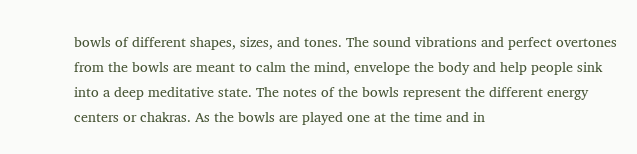bowls of different shapes, sizes, and tones. The sound vibrations and perfect overtones from the bowls are meant to calm the mind, envelope the body and help people sink into a deep meditative state. The notes of the bowls represent the different energy centers or chakras. As the bowls are played one at the time and in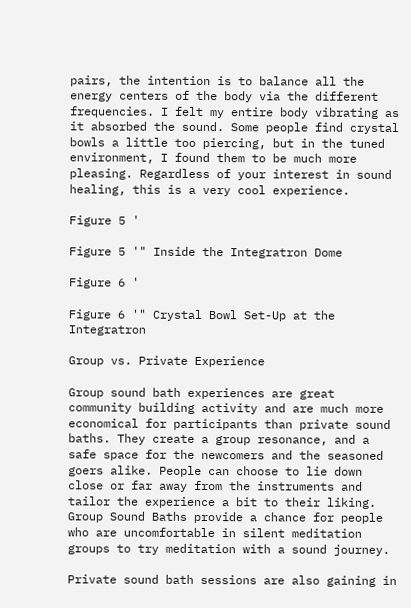pairs, the intention is to balance all the energy centers of the body via the different frequencies. I felt my entire body vibrating as it absorbed the sound. Some people find crystal bowls a little too piercing, but in the tuned environment, I found them to be much more pleasing. Regardless of your interest in sound healing, this is a very cool experience.

Figure 5 '

Figure 5 '" Inside the Integratron Dome

Figure 6 '

Figure 6 '" Crystal Bowl Set-Up at the Integratron

Group vs. Private Experience

Group sound bath experiences are great community building activity and are much more economical for participants than private sound baths. They create a group resonance, and a safe space for the newcomers and the seasoned goers alike. People can choose to lie down close or far away from the instruments and tailor the experience a bit to their liking. Group Sound Baths provide a chance for people who are uncomfortable in silent meditation groups to try meditation with a sound journey.

Private sound bath sessions are also gaining in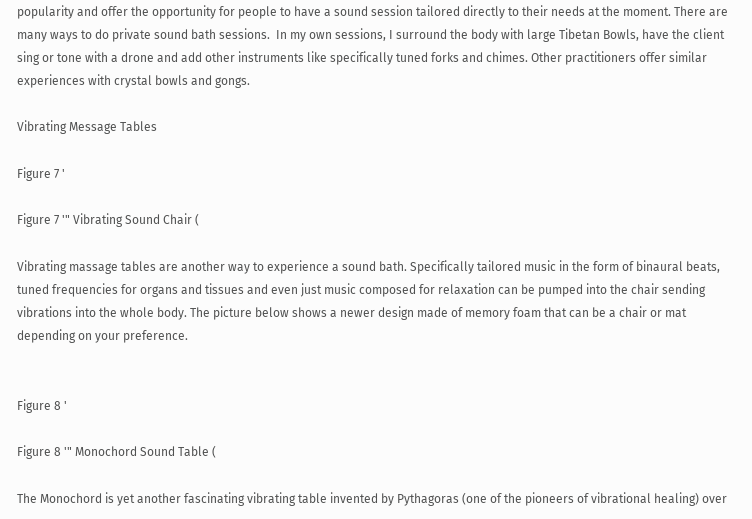popularity and offer the opportunity for people to have a sound session tailored directly to their needs at the moment. There are many ways to do private sound bath sessions.  In my own sessions, I surround the body with large Tibetan Bowls, have the client sing or tone with a drone and add other instruments like specifically tuned forks and chimes. Other practitioners offer similar experiences with crystal bowls and gongs.

Vibrating Message Tables

Figure 7 '

Figure 7 '" Vibrating Sound Chair (

Vibrating massage tables are another way to experience a sound bath. Specifically tailored music in the form of binaural beats, tuned frequencies for organs and tissues and even just music composed for relaxation can be pumped into the chair sending vibrations into the whole body. The picture below shows a newer design made of memory foam that can be a chair or mat depending on your preference.


Figure 8 '

Figure 8 '" Monochord Sound Table (

The Monochord is yet another fascinating vibrating table invented by Pythagoras (one of the pioneers of vibrational healing) over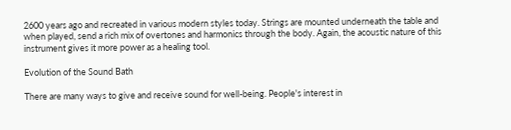2600 years ago and recreated in various modern styles today. Strings are mounted underneath the table and when played, send a rich mix of overtones and harmonics through the body. Again, the acoustic nature of this instrument gives it more power as a healing tool.

Evolution of the Sound Bath

There are many ways to give and receive sound for well-being. People's interest in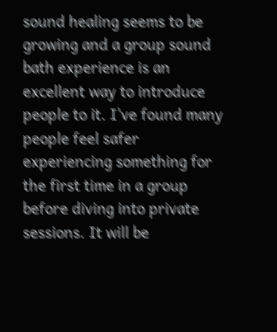sound healing seems to be growing and a group sound bath experience is an excellent way to introduce people to it. I've found many people feel safer experiencing something for the first time in a group before diving into private sessions. It will be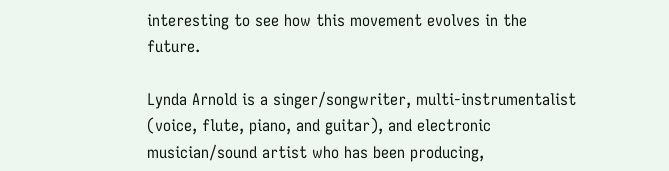interesting to see how this movement evolves in the future.

Lynda Arnold is a singer/songwriter, multi-instrumentalist (voice, flute, piano, and guitar), and electronic musician/sound artist who has been producing,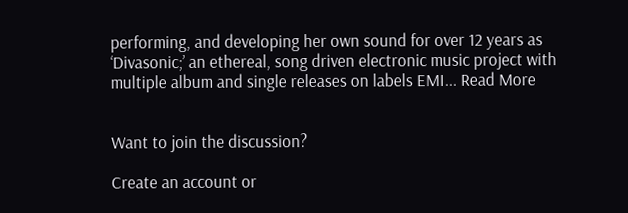performing, and developing her own sound for over 12 years as ‘Divasonic;’ an ethereal, song driven electronic music project with multiple album and single releases on labels EMI... Read More


Want to join the discussion?

Create an account or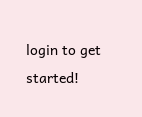login to get started!